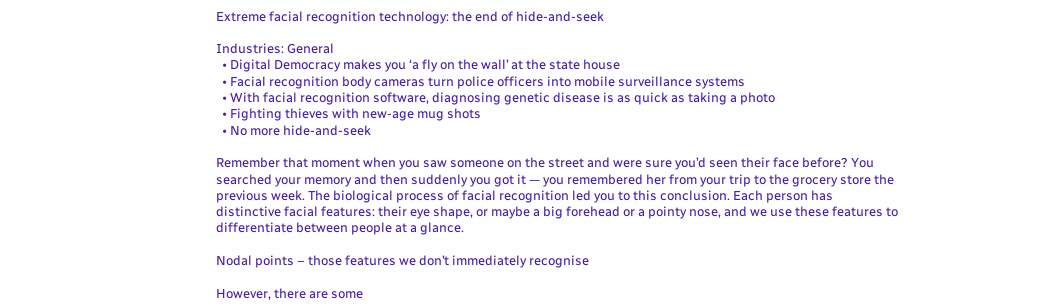Extreme facial recognition technology: the end of hide-and-seek

Industries: General
  • Digital Democracy makes you ‘a fly on the wall’ at the state house
  • Facial recognition body cameras turn police officers into mobile surveillance systems
  • With facial recognition software, diagnosing genetic disease is as quick as taking a photo
  • Fighting thieves with new-age mug shots
  • No more hide-and-seek

Remember that moment when you saw someone on the street and were sure you’d seen their face before? You searched your memory and then suddenly you got it — you remembered her from your trip to the grocery store the previous week. The biological process of facial recognition led you to this conclusion. Each person has distinctive facial features: their eye shape, or maybe a big forehead or a pointy nose, and we use these features to differentiate between people at a glance.

Nodal points – those features we don’t immediately recognise

However, there are some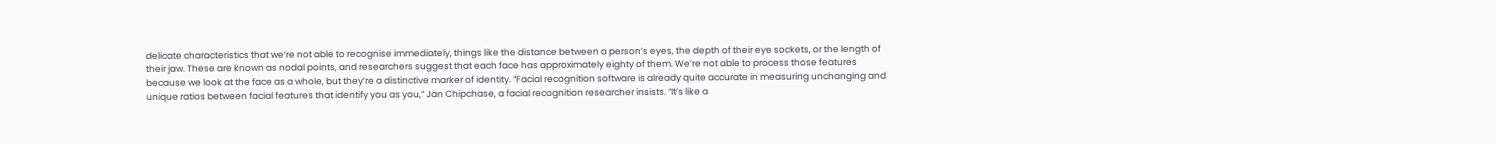delicate characteristics that we’re not able to recognise immediately, things like the distance between a person’s eyes, the depth of their eye sockets, or the length of their jaw. These are known as nodal points, and researchers suggest that each face has approximately eighty of them. We’re not able to process those features because we look at the face as a whole, but they’re a distinctive marker of identity. ”Facial recognition software is already quite accurate in measuring unchanging and unique ratios between facial features that identify you as you,” Jan Chipchase, a facial recognition researcher insists. “It’s like a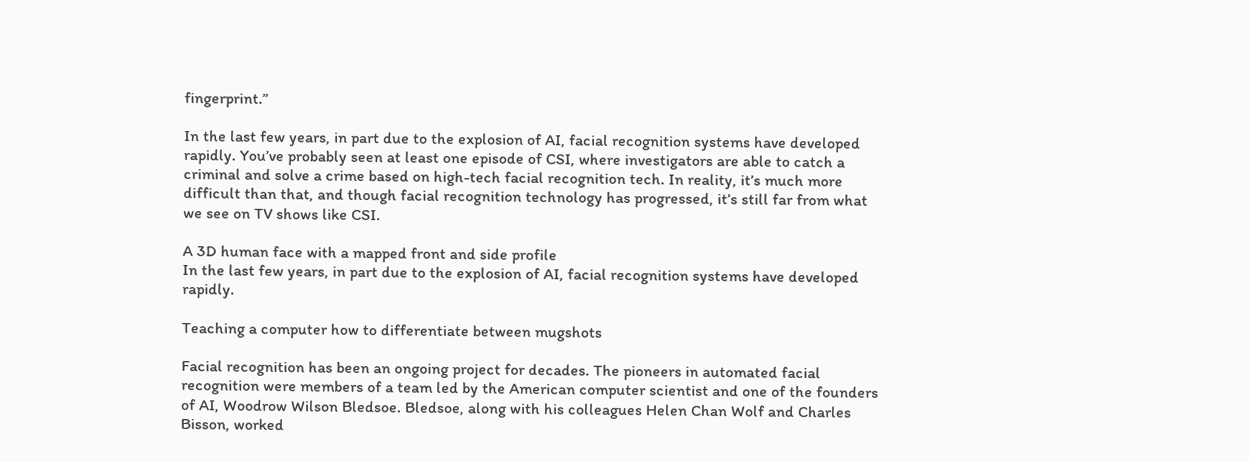fingerprint.”

In the last few years, in part due to the explosion of AI, facial recognition systems have developed rapidly. You’ve probably seen at least one episode of CSI, where investigators are able to catch a criminal and solve a crime based on high-tech facial recognition tech. In reality, it’s much more difficult than that, and though facial recognition technology has progressed, it’s still far from what we see on TV shows like CSI.

A 3D human face with a mapped front and side profile
In the last few years, in part due to the explosion of AI, facial recognition systems have developed rapidly.

Teaching a computer how to differentiate between mugshots

Facial recognition has been an ongoing project for decades. The pioneers in automated facial recognition were members of a team led by the American computer scientist and one of the founders of AI, Woodrow Wilson Bledsoe. Bledsoe, along with his colleagues Helen Chan Wolf and Charles Bisson, worked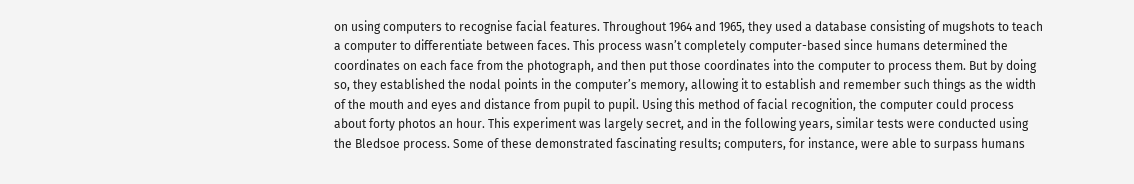on using computers to recognise facial features. Throughout 1964 and 1965, they used a database consisting of mugshots to teach a computer to differentiate between faces. This process wasn’t completely computer-based since humans determined the coordinates on each face from the photograph, and then put those coordinates into the computer to process them. But by doing so, they established the nodal points in the computer’s memory, allowing it to establish and remember such things as the width of the mouth and eyes and distance from pupil to pupil. Using this method of facial recognition, the computer could process about forty photos an hour. This experiment was largely secret, and in the following years, similar tests were conducted using the Bledsoe process. Some of these demonstrated fascinating results; computers, for instance, were able to surpass humans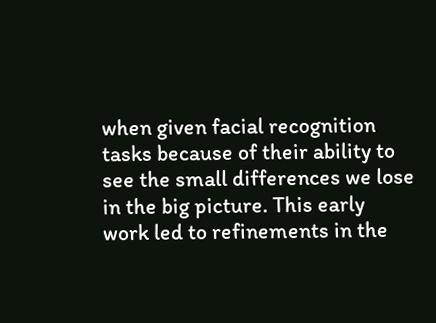when given facial recognition tasks because of their ability to see the small differences we lose in the big picture. This early work led to refinements in the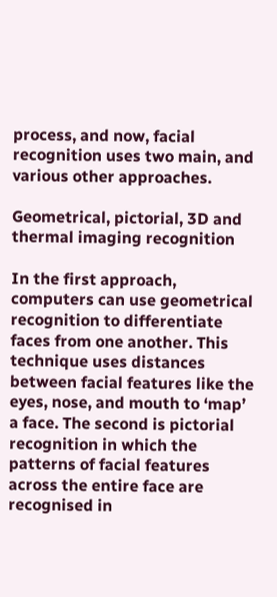process, and now, facial recognition uses two main, and various other approaches.

Geometrical, pictorial, 3D and thermal imaging recognition

In the first approach, computers can use geometrical recognition to differentiate faces from one another. This technique uses distances between facial features like the eyes, nose, and mouth to ‘map’ a face. The second is pictorial recognition in which the patterns of facial features across the entire face are recognised in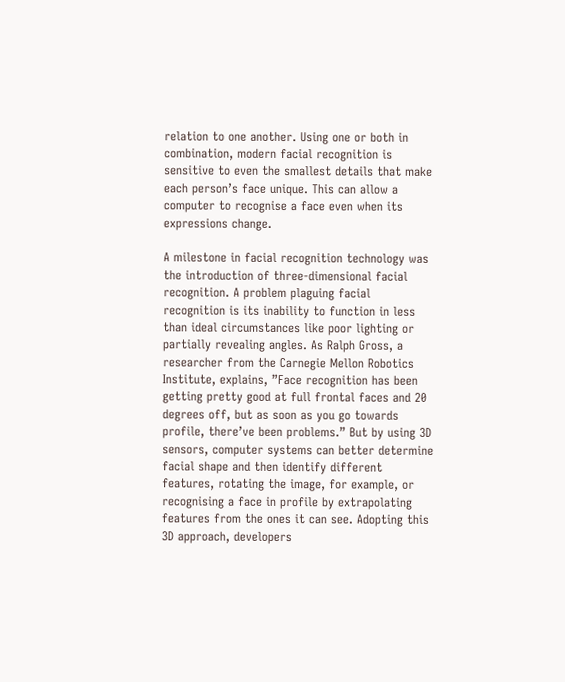relation to one another. Using one or both in combination, modern facial recognition is sensitive to even the smallest details that make each person’s face unique. This can allow a computer to recognise a face even when its expressions change.

A milestone in facial recognition technology was the introduction of three-dimensional facial recognition. A problem plaguing facial recognition is its inability to function in less than ideal circumstances like poor lighting or partially revealing angles. As Ralph Gross, a researcher from the Carnegie Mellon Robotics Institute, explains, ”Face recognition has been getting pretty good at full frontal faces and 20 degrees off, but as soon as you go towards profile, there’ve been problems.” But by using 3D sensors, computer systems can better determine facial shape and then identify different features, rotating the image, for example, or recognising a face in profile by extrapolating features from the ones it can see. Adopting this 3D approach, developers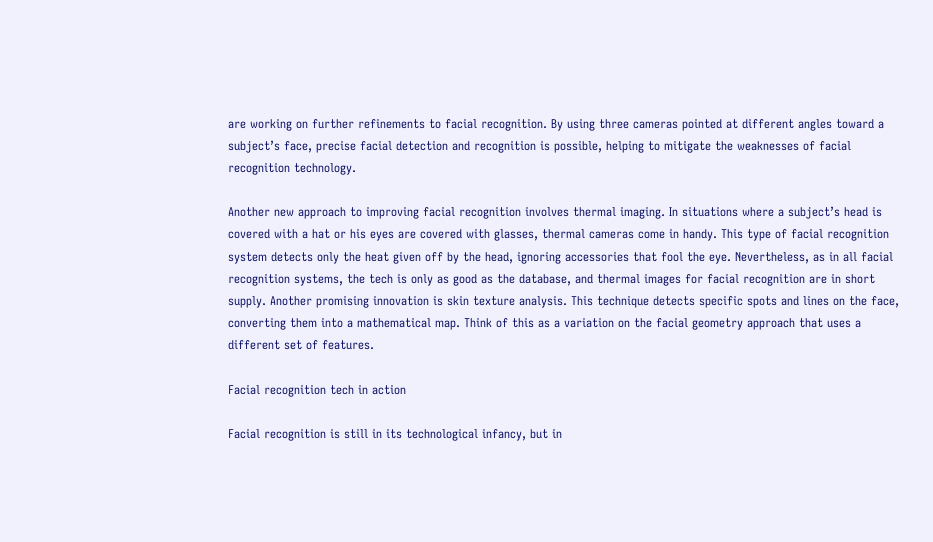are working on further refinements to facial recognition. By using three cameras pointed at different angles toward a subject’s face, precise facial detection and recognition is possible, helping to mitigate the weaknesses of facial recognition technology.

Another new approach to improving facial recognition involves thermal imaging. In situations where a subject’s head is covered with a hat or his eyes are covered with glasses, thermal cameras come in handy. This type of facial recognition system detects only the heat given off by the head, ignoring accessories that fool the eye. Nevertheless, as in all facial recognition systems, the tech is only as good as the database, and thermal images for facial recognition are in short supply. Another promising innovation is skin texture analysis. This technique detects specific spots and lines on the face, converting them into a mathematical map. Think of this as a variation on the facial geometry approach that uses a different set of features.

Facial recognition tech in action

Facial recognition is still in its technological infancy, but in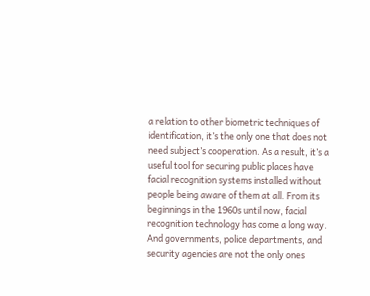a relation to other biometric techniques of identification, it’s the only one that does not need subject’s cooperation. As a result, it’s a useful tool for securing public places have facial recognition systems installed without people being aware of them at all. From its beginnings in the 1960s until now, facial recognition technology has come a long way. And governments, police departments, and security agencies are not the only ones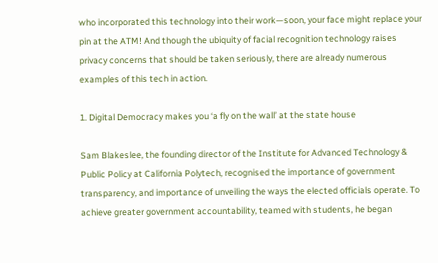who incorporated this technology into their work—soon, your face might replace your pin at the ATM! And though the ubiquity of facial recognition technology raises privacy concerns that should be taken seriously, there are already numerous examples of this tech in action.

1. Digital Democracy makes you ‘a fly on the wall’ at the state house

Sam Blakeslee, the founding director of the Institute for Advanced Technology & Public Policy at California Polytech, recognised the importance of government transparency, and importance of unveiling the ways the elected officials operate. To achieve greater government accountability, teamed with students, he began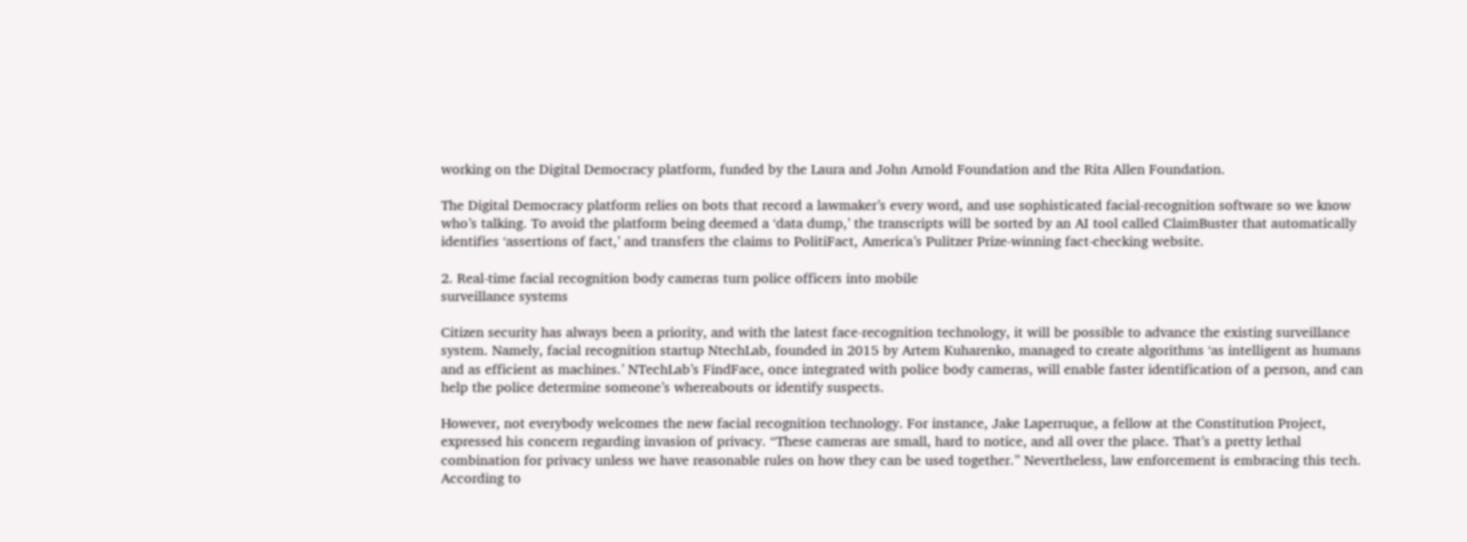working on the Digital Democracy platform, funded by the Laura and John Arnold Foundation and the Rita Allen Foundation.

The Digital Democracy platform relies on bots that record a lawmaker’s every word, and use sophisticated facial-recognition software so we know who’s talking. To avoid the platform being deemed a ‘data dump,’ the transcripts will be sorted by an AI tool called ClaimBuster that automatically identifies ‘assertions of fact,’ and transfers the claims to PolitiFact, America’s Pulitzer Prize-winning fact-checking website.

2. Real-time facial recognition body cameras turn police officers into mobile
surveillance systems

Citizen security has always been a priority, and with the latest face-recognition technology, it will be possible to advance the existing surveillance system. Namely, facial recognition startup NtechLab, founded in 2015 by Artem Kuharenko, managed to create algorithms ‘as intelligent as humans and as efficient as machines.’ NTechLab’s FindFace, once integrated with police body cameras, will enable faster identification of a person, and can help the police determine someone’s whereabouts or identify suspects.

However, not everybody welcomes the new facial recognition technology. For instance, Jake Laperruque, a fellow at the Constitution Project, expressed his concern regarding invasion of privacy. “These cameras are small, hard to notice, and all over the place. That’s a pretty lethal combination for privacy unless we have reasonable rules on how they can be used together.” Nevertheless, law enforcement is embracing this tech. According to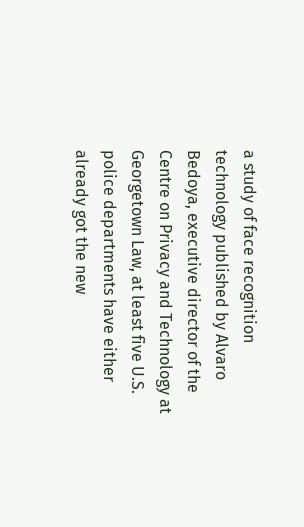a study of face recognition technology published by Alvaro Bedoya, executive director of the Centre on Privacy and Technology at Georgetown Law, at least five U.S. police departments have either already got the new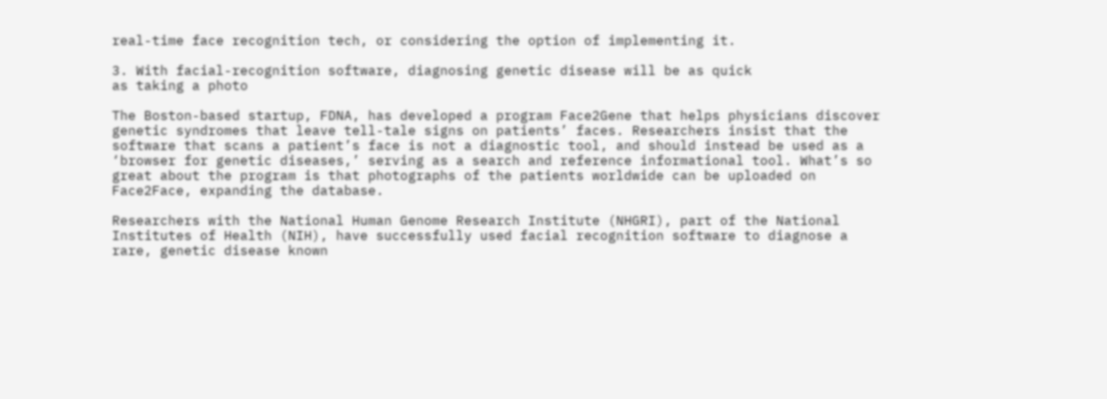real-time face recognition tech, or considering the option of implementing it.

3. With facial-recognition software, diagnosing genetic disease will be as quick
as taking a photo

The Boston-based startup, FDNA, has developed a program Face2Gene that helps physicians discover genetic syndromes that leave tell-tale signs on patients’ faces. Researchers insist that the software that scans a patient’s face is not a diagnostic tool, and should instead be used as a ‘browser for genetic diseases,’ serving as a search and reference informational tool. What’s so great about the program is that photographs of the patients worldwide can be uploaded on Face2Face, expanding the database.

Researchers with the National Human Genome Research Institute (NHGRI), part of the National Institutes of Health (NIH), have successfully used facial recognition software to diagnose a rare, genetic disease known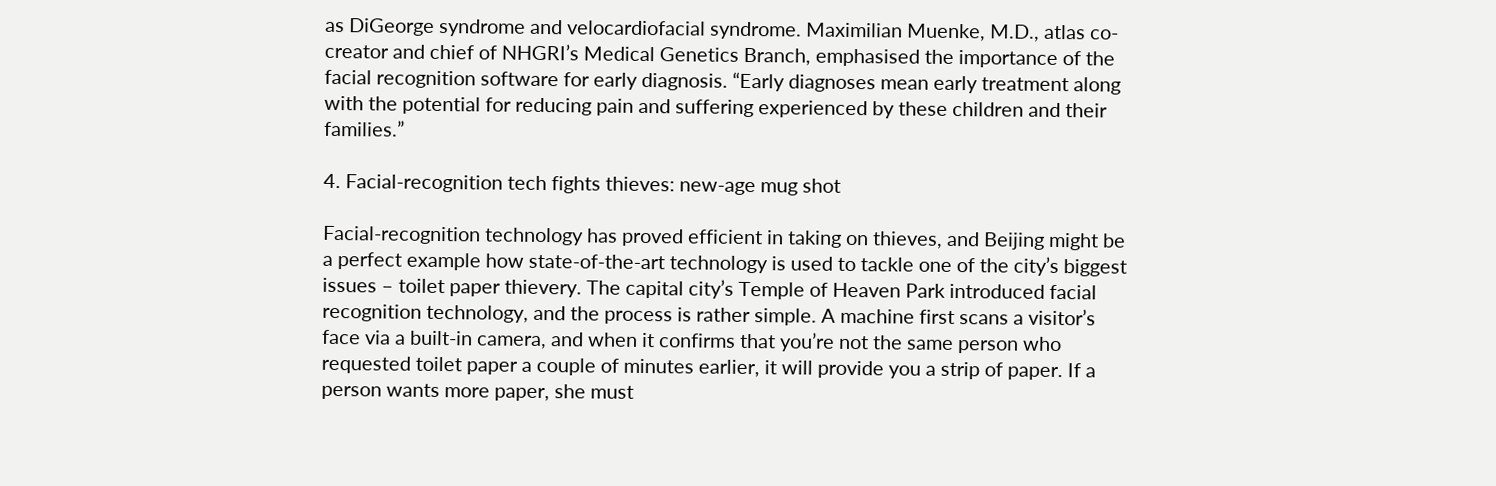as DiGeorge syndrome and velocardiofacial syndrome. Maximilian Muenke, M.D., atlas co-creator and chief of NHGRI’s Medical Genetics Branch, emphasised the importance of the facial recognition software for early diagnosis. “Early diagnoses mean early treatment along with the potential for reducing pain and suffering experienced by these children and their families.”

4. Facial-recognition tech fights thieves: new-age mug shot

Facial-recognition technology has proved efficient in taking on thieves, and Beijing might be a perfect example how state-of-the-art technology is used to tackle one of the city’s biggest issues – toilet paper thievery. The capital city’s Temple of Heaven Park introduced facial recognition technology, and the process is rather simple. A machine first scans a visitor’s face via a built-in camera, and when it confirms that you’re not the same person who requested toilet paper a couple of minutes earlier, it will provide you a strip of paper. If a person wants more paper, she must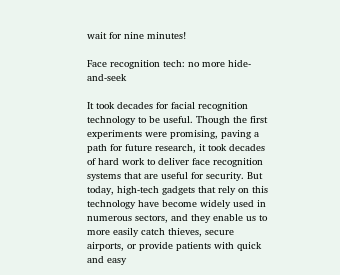wait for nine minutes!

Face recognition tech: no more hide-and-seek

It took decades for facial recognition technology to be useful. Though the first experiments were promising, paving a path for future research, it took decades of hard work to deliver face recognition systems that are useful for security. But today, high-tech gadgets that rely on this technology have become widely used in numerous sectors, and they enable us to more easily catch thieves, secure airports, or provide patients with quick and easy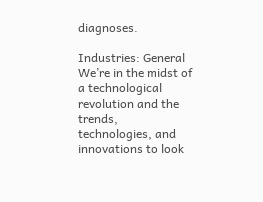diagnoses.

Industries: General
We’re in the midst of a technological revolution and the trends, technologies, and innovations to look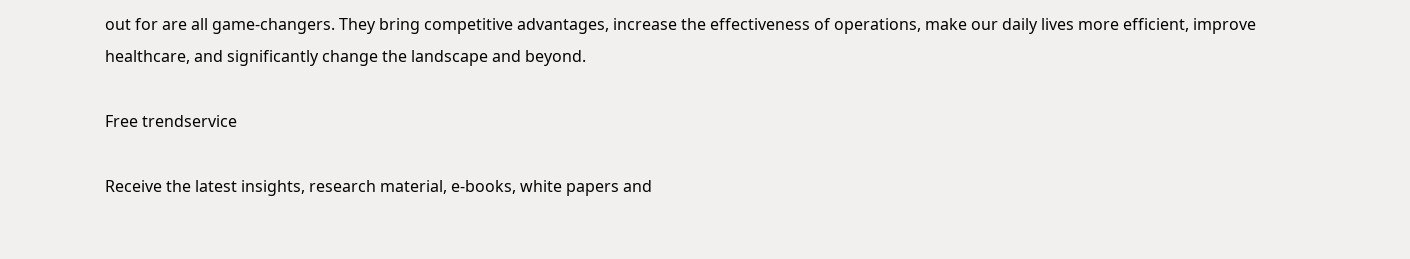out for are all game-changers. They bring competitive advantages, increase the effectiveness of operations, make our daily lives more efficient, improve healthcare, and significantly change the landscape and beyond.

Free trendservice

Receive the latest insights, research material, e-books, white papers and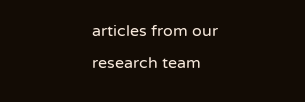articles from our research team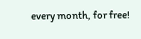every month, for free!